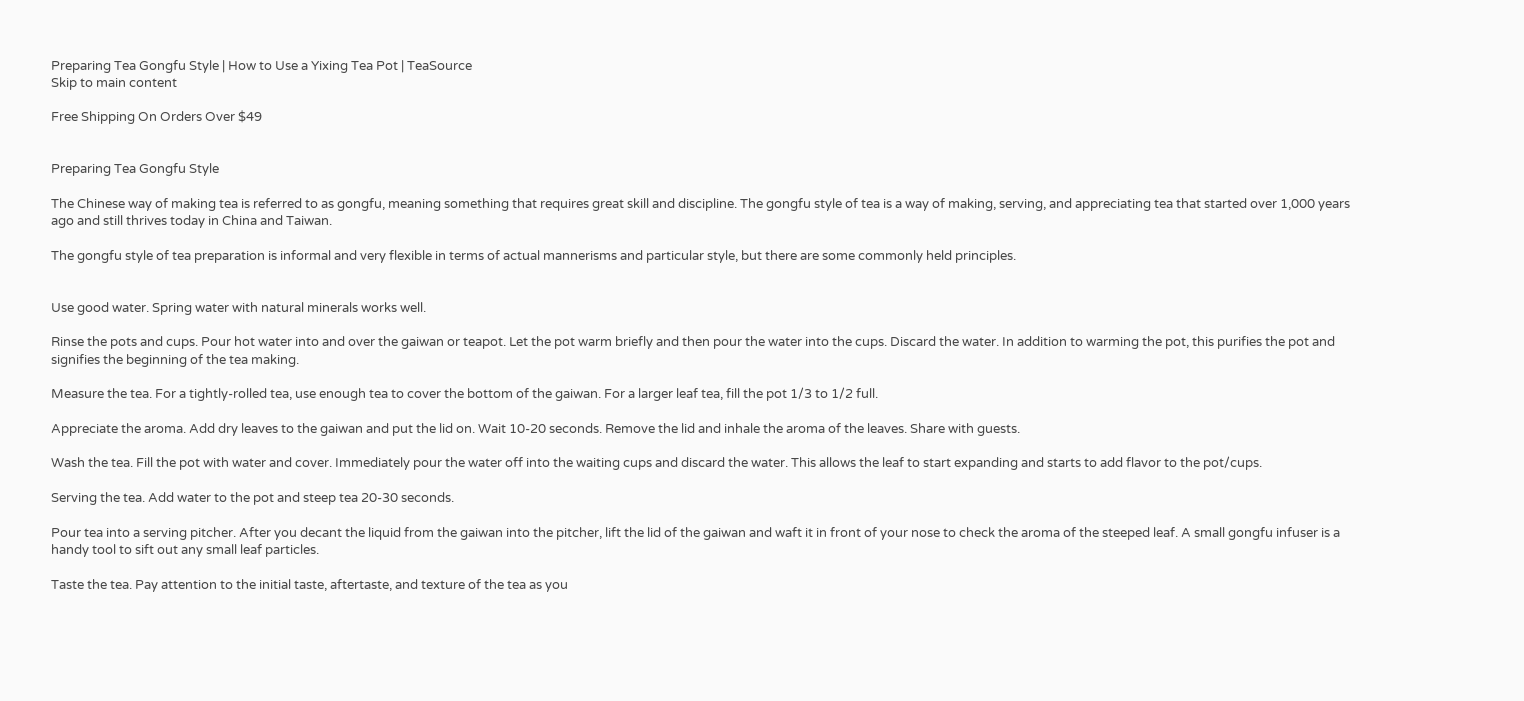Preparing Tea Gongfu Style | How to Use a Yixing Tea Pot | TeaSource
Skip to main content

Free Shipping On Orders Over $49


Preparing Tea Gongfu Style

The Chinese way of making tea is referred to as gongfu, meaning something that requires great skill and discipline. The gongfu style of tea is a way of making, serving, and appreciating tea that started over 1,000 years ago and still thrives today in China and Taiwan.

The gongfu style of tea preparation is informal and very flexible in terms of actual mannerisms and particular style, but there are some commonly held principles.


Use good water. Spring water with natural minerals works well.

Rinse the pots and cups. Pour hot water into and over the gaiwan or teapot. Let the pot warm briefly and then pour the water into the cups. Discard the water. In addition to warming the pot, this purifies the pot and signifies the beginning of the tea making.

Measure the tea. For a tightly-rolled tea, use enough tea to cover the bottom of the gaiwan. For a larger leaf tea, fill the pot 1/3 to 1/2 full.

Appreciate the aroma. Add dry leaves to the gaiwan and put the lid on. Wait 10-20 seconds. Remove the lid and inhale the aroma of the leaves. Share with guests.

Wash the tea. Fill the pot with water and cover. Immediately pour the water off into the waiting cups and discard the water. This allows the leaf to start expanding and starts to add flavor to the pot/cups.

Serving the tea. Add water to the pot and steep tea 20-30 seconds.

Pour tea into a serving pitcher. After you decant the liquid from the gaiwan into the pitcher, lift the lid of the gaiwan and waft it in front of your nose to check the aroma of the steeped leaf. A small gongfu infuser is a handy tool to sift out any small leaf particles.

Taste the tea. Pay attention to the initial taste, aftertaste, and texture of the tea as you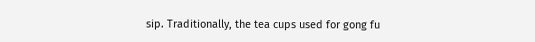sip. Traditionally, the tea cups used for gong fu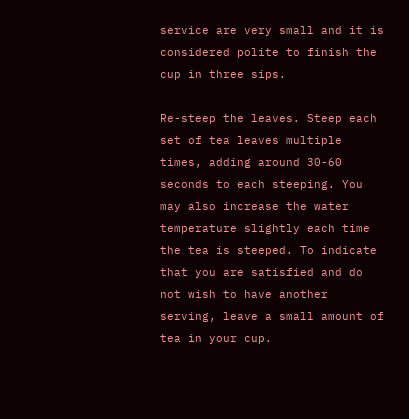service are very small and it is considered polite to finish the cup in three sips.

Re-steep the leaves. Steep each set of tea leaves multiple times, adding around 30-60 seconds to each steeping. You may also increase the water temperature slightly each time the tea is steeped. To indicate that you are satisfied and do not wish to have another serving, leave a small amount of tea in your cup.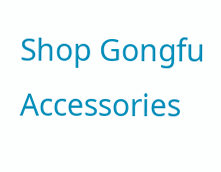Shop Gongfu Accessories